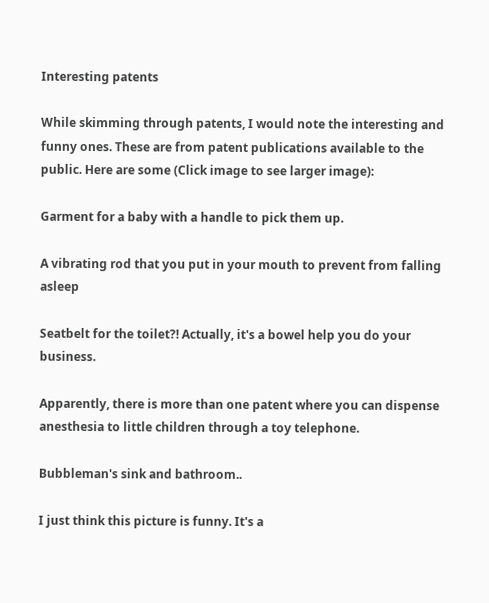Interesting patents

While skimming through patents, I would note the interesting and funny ones. These are from patent publications available to the public. Here are some (Click image to see larger image):

Garment for a baby with a handle to pick them up.

A vibrating rod that you put in your mouth to prevent from falling asleep

Seatbelt for the toilet?! Actually, it's a bowel help you do your business.

Apparently, there is more than one patent where you can dispense anesthesia to little children through a toy telephone.

Bubbleman's sink and bathroom..

I just think this picture is funny. It's a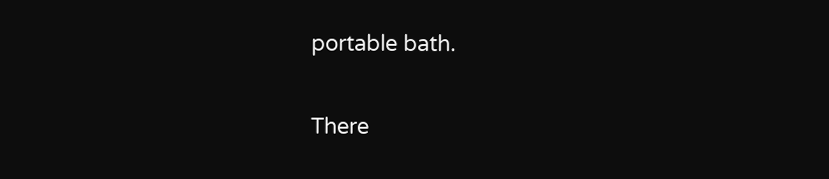portable bath.

There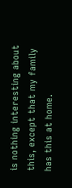is nothing interesting about this, except that my family has this at home.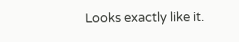Looks exactly like it.